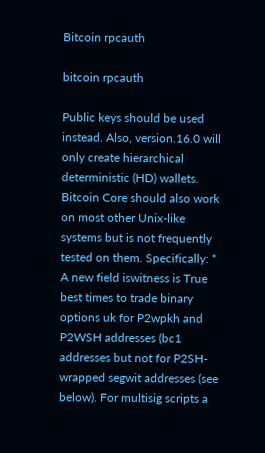Bitcoin rpcauth

bitcoin rpcauth

Public keys should be used instead. Also, version.16.0 will only create hierarchical deterministic (HD) wallets. Bitcoin Core should also work on most other Unix-like systems but is not frequently tested on them. Specifically: * A new field iswitness is True best times to trade binary options uk for P2wpkh and P2WSH addresses (bc1 addresses but not for P2SH-wrapped segwit addresses (see below). For multisig scripts a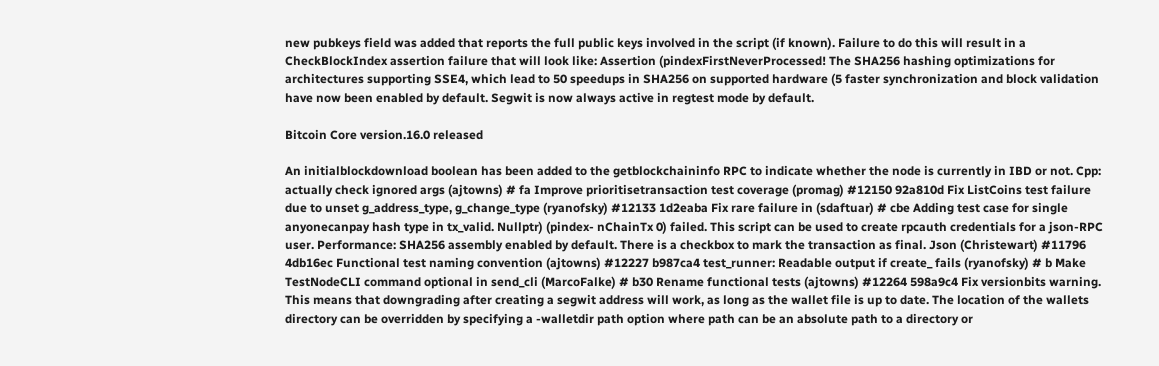new pubkeys field was added that reports the full public keys involved in the script (if known). Failure to do this will result in a CheckBlockIndex assertion failure that will look like: Assertion (pindexFirstNeverProcessed! The SHA256 hashing optimizations for architectures supporting SSE4, which lead to 50 speedups in SHA256 on supported hardware (5 faster synchronization and block validation have now been enabled by default. Segwit is now always active in regtest mode by default.

Bitcoin Core version.16.0 released

An initialblockdownload boolean has been added to the getblockchaininfo RPC to indicate whether the node is currently in IBD or not. Cpp: actually check ignored args (ajtowns) # fa Improve prioritisetransaction test coverage (promag) #12150 92a810d Fix ListCoins test failure due to unset g_address_type, g_change_type (ryanofsky) #12133 1d2eaba Fix rare failure in (sdaftuar) # cbe Adding test case for single anyonecanpay hash type in tx_valid. Nullptr) (pindex- nChainTx 0) failed. This script can be used to create rpcauth credentials for a json-RPC user. Performance: SHA256 assembly enabled by default. There is a checkbox to mark the transaction as final. Json (Christewart) #11796 4db16ec Functional test naming convention (ajtowns) #12227 b987ca4 test_runner: Readable output if create_ fails (ryanofsky) # b Make TestNodeCLI command optional in send_cli (MarcoFalke) # b30 Rename functional tests (ajtowns) #12264 598a9c4 Fix versionbits warning. This means that downgrading after creating a segwit address will work, as long as the wallet file is up to date. The location of the wallets directory can be overridden by specifying a -walletdir path option where path can be an absolute path to a directory or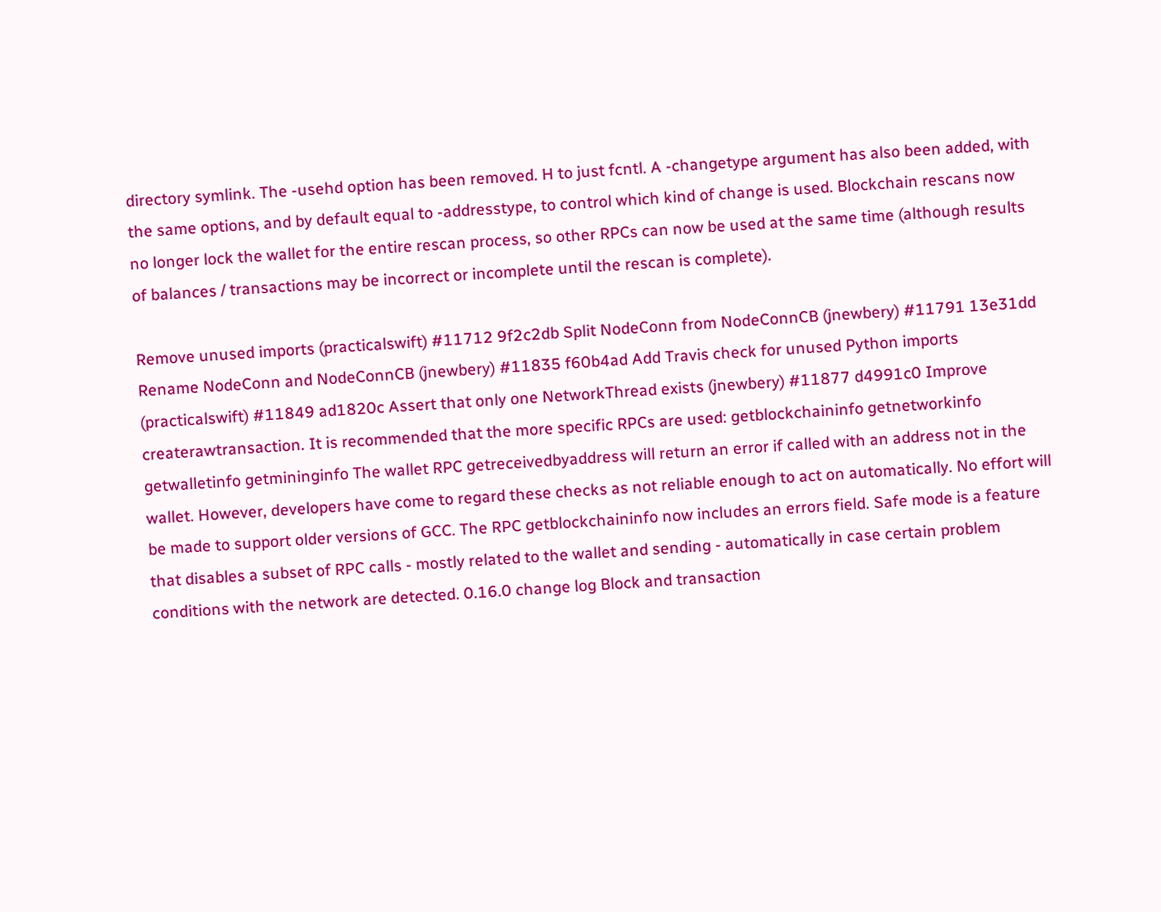directory symlink. The -usehd option has been removed. H to just fcntl. A -changetype argument has also been added, with the same options, and by default equal to -addresstype, to control which kind of change is used. Blockchain rescans now no longer lock the wallet for the entire rescan process, so other RPCs can now be used at the same time (although results of balances / transactions may be incorrect or incomplete until the rescan is complete).

Remove unused imports (practicalswift) #11712 9f2c2db Split NodeConn from NodeConnCB (jnewbery) #11791 13e31dd Rename NodeConn and NodeConnCB (jnewbery) #11835 f60b4ad Add Travis check for unused Python imports (practicalswift) #11849 ad1820c Assert that only one NetworkThread exists (jnewbery) #11877 d4991c0 Improve createrawtransaction. It is recommended that the more specific RPCs are used: getblockchaininfo getnetworkinfo getwalletinfo getmininginfo The wallet RPC getreceivedbyaddress will return an error if called with an address not in the wallet. However, developers have come to regard these checks as not reliable enough to act on automatically. No effort will be made to support older versions of GCC. The RPC getblockchaininfo now includes an errors field. Safe mode is a feature that disables a subset of RPC calls - mostly related to the wallet and sending - automatically in case certain problem conditions with the network are detected. 0.16.0 change log Block and transaction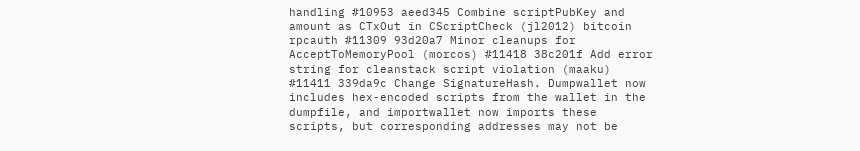handling #10953 aeed345 Combine scriptPubKey and amount as CTxOut in CScriptCheck (jl2012) bitcoin rpcauth #11309 93d20a7 Minor cleanups for AcceptToMemoryPool (morcos) #11418 38c201f Add error string for cleanstack script violation (maaku) #11411 339da9c Change SignatureHash. Dumpwallet now includes hex-encoded scripts from the wallet in the dumpfile, and importwallet now imports these scripts, but corresponding addresses may not be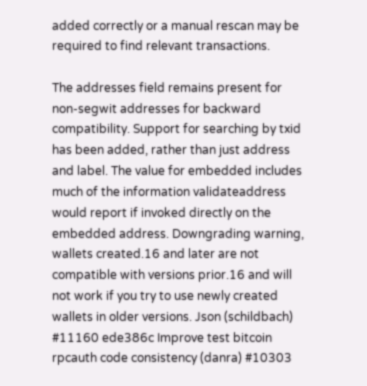added correctly or a manual rescan may be required to find relevant transactions.

The addresses field remains present for non-segwit addresses for backward compatibility. Support for searching by txid has been added, rather than just address and label. The value for embedded includes much of the information validateaddress would report if invoked directly on the embedded address. Downgrading warning, wallets created.16 and later are not compatible with versions prior.16 and will not work if you try to use newly created wallets in older versions. Json (schildbach) #11160 ede386c Improve test bitcoin rpcauth code consistency (danra) #10303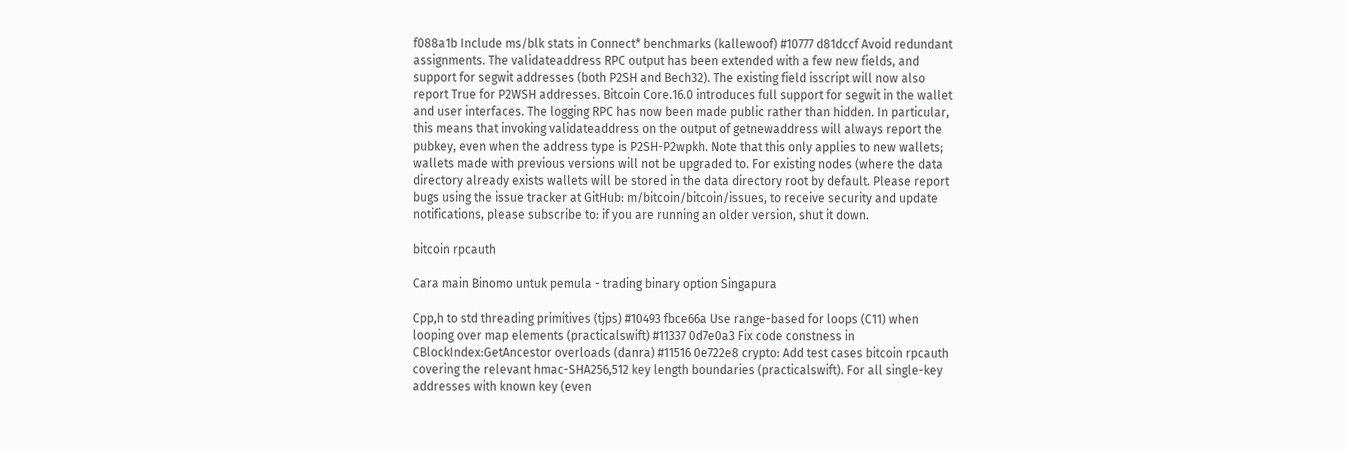f088a1b Include ms/blk stats in Connect* benchmarks (kallewoof) #10777 d81dccf Avoid redundant assignments. The validateaddress RPC output has been extended with a few new fields, and support for segwit addresses (both P2SH and Bech32). The existing field isscript will now also report True for P2WSH addresses. Bitcoin Core.16.0 introduces full support for segwit in the wallet and user interfaces. The logging RPC has now been made public rather than hidden. In particular, this means that invoking validateaddress on the output of getnewaddress will always report the pubkey, even when the address type is P2SH-P2wpkh. Note that this only applies to new wallets; wallets made with previous versions will not be upgraded to. For existing nodes (where the data directory already exists wallets will be stored in the data directory root by default. Please report bugs using the issue tracker at GitHub: m/bitcoin/bitcoin/issues, to receive security and update notifications, please subscribe to: if you are running an older version, shut it down.

bitcoin rpcauth

Cara main Binomo untuk pemula - trading binary option Singapura

Cpp,h to std threading primitives (tjps) #10493 fbce66a Use range-based for loops (C11) when looping over map elements (practicalswift) #11337 0d7e0a3 Fix code constness in CBlockIndex:GetAncestor overloads (danra) #11516 0e722e8 crypto: Add test cases bitcoin rpcauth covering the relevant hmac-SHA256,512 key length boundaries (practicalswift). For all single-key addresses with known key (even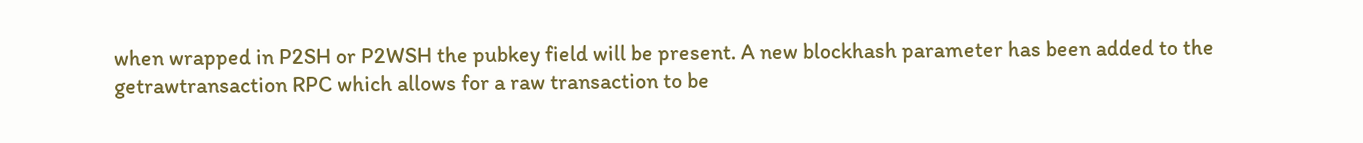when wrapped in P2SH or P2WSH the pubkey field will be present. A new blockhash parameter has been added to the getrawtransaction RPC which allows for a raw transaction to be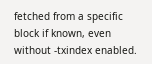fetched from a specific block if known, even without -txindex enabled.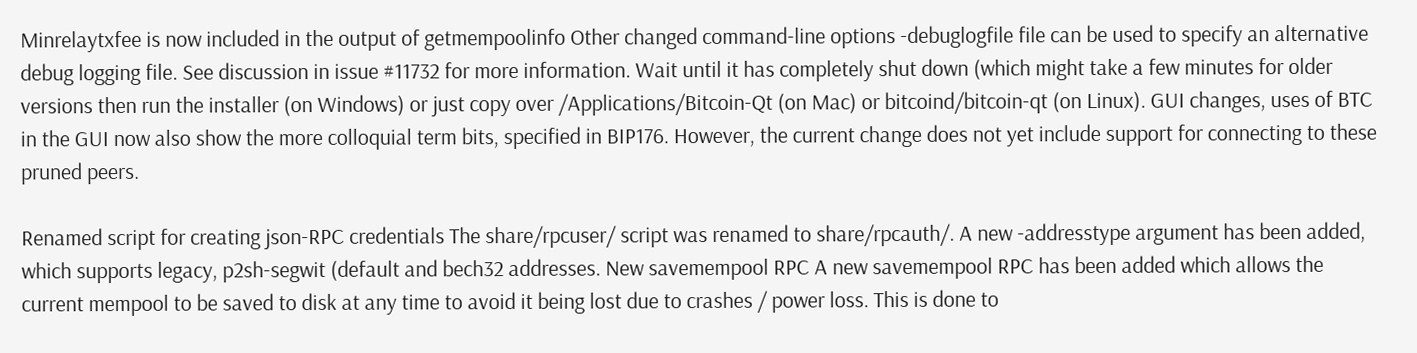Minrelaytxfee is now included in the output of getmempoolinfo Other changed command-line options -debuglogfile file can be used to specify an alternative debug logging file. See discussion in issue #11732 for more information. Wait until it has completely shut down (which might take a few minutes for older versions then run the installer (on Windows) or just copy over /Applications/Bitcoin-Qt (on Mac) or bitcoind/bitcoin-qt (on Linux). GUI changes, uses of BTC in the GUI now also show the more colloquial term bits, specified in BIP176. However, the current change does not yet include support for connecting to these pruned peers.

Renamed script for creating json-RPC credentials The share/rpcuser/ script was renamed to share/rpcauth/. A new -addresstype argument has been added, which supports legacy, p2sh-segwit (default and bech32 addresses. New savemempool RPC A new savemempool RPC has been added which allows the current mempool to be saved to disk at any time to avoid it being lost due to crashes / power loss. This is done to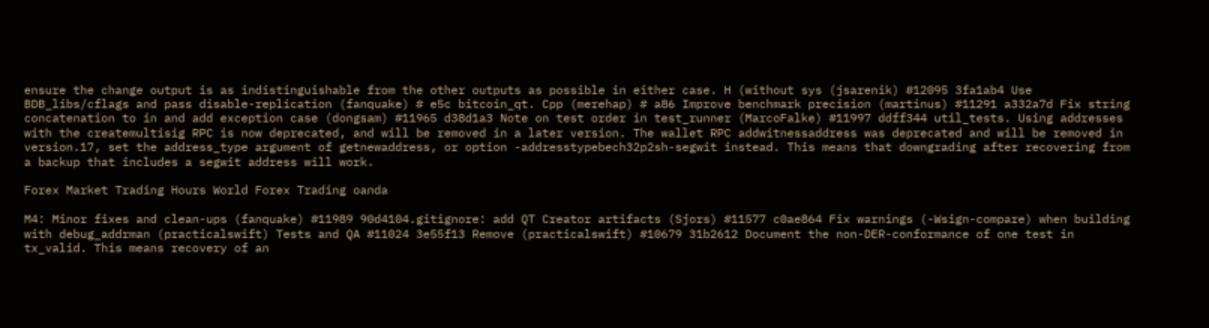ensure the change output is as indistinguishable from the other outputs as possible in either case. H (without sys (jsarenik) #12095 3fa1ab4 Use BDB_libs/cflags and pass disable-replication (fanquake) # e5c bitcoin_qt. Cpp (merehap) # a86 Improve benchmark precision (martinus) #11291 a332a7d Fix string concatenation to in and add exception case (dongsam) #11965 d38d1a3 Note on test order in test_runner (MarcoFalke) #11997 ddff344 util_tests. Using addresses with the createmultisig RPC is now deprecated, and will be removed in a later version. The wallet RPC addwitnessaddress was deprecated and will be removed in version.17, set the address_type argument of getnewaddress, or option -addresstypebech32p2sh-segwit instead. This means that downgrading after recovering from a backup that includes a segwit address will work.

Forex Market Trading Hours World Forex Trading oanda

M4: Minor fixes and clean-ups (fanquake) #11989 90d4104.gitignore: add QT Creator artifacts (Sjors) #11577 c0ae864 Fix warnings (-Wsign-compare) when building with debug_addrman (practicalswift) Tests and QA #11024 3e55f13 Remove (practicalswift) #10679 31b2612 Document the non-DER-conformance of one test in tx_valid. This means recovery of an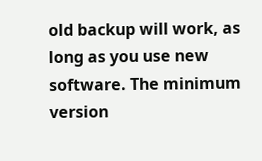old backup will work, as long as you use new software. The minimum version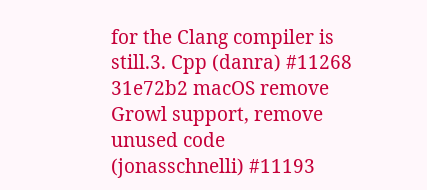for the Clang compiler is still.3. Cpp (danra) #11268 31e72b2 macOS remove Growl support, remove unused code (jonasschnelli) #11193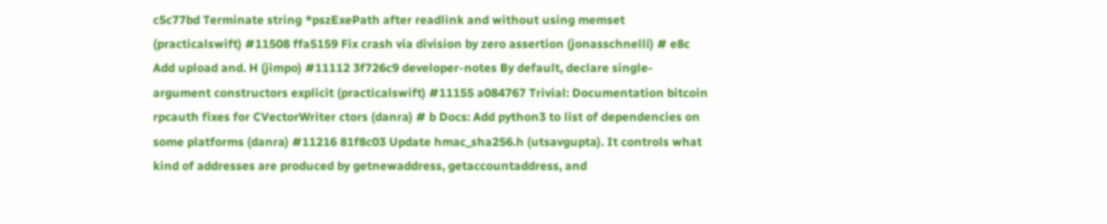c5c77bd Terminate string *pszExePath after readlink and without using memset (practicalswift) #11508 ffa5159 Fix crash via division by zero assertion (jonasschnelli) # e8c Add upload and. H (jimpo) #11112 3f726c9 developer-notes By default, declare single-argument constructors explicit (practicalswift) #11155 a084767 Trivial: Documentation bitcoin rpcauth fixes for CVectorWriter ctors (danra) # b Docs: Add python3 to list of dependencies on some platforms (danra) #11216 81f8c03 Update hmac_sha256.h (utsavgupta). It controls what kind of addresses are produced by getnewaddress, getaccountaddress, and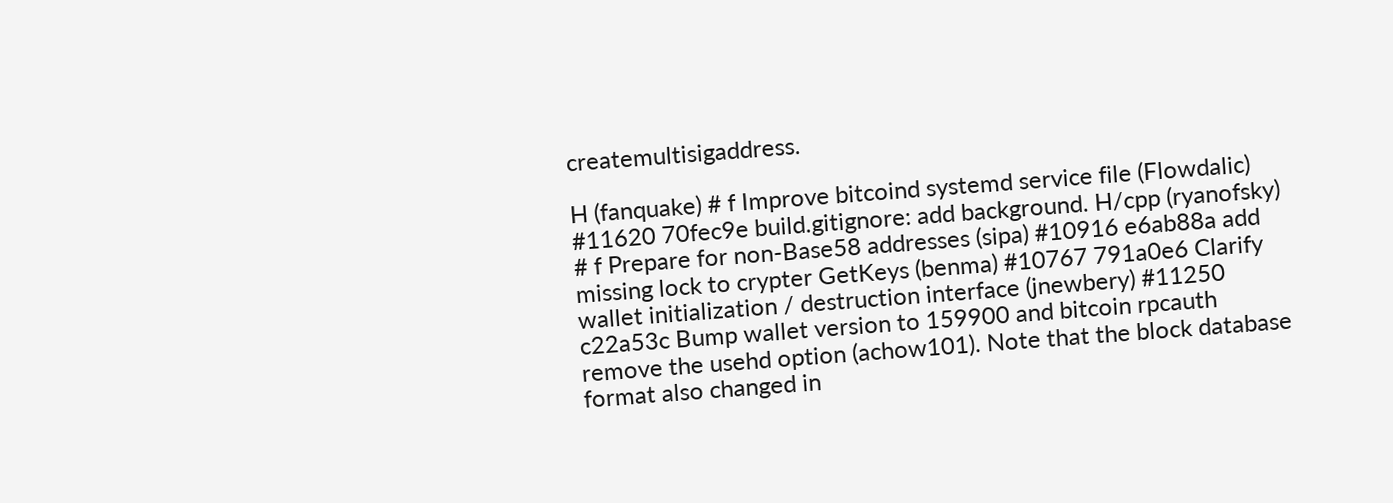createmultisigaddress.

H (fanquake) # f Improve bitcoind systemd service file (Flowdalic) #11620 70fec9e build.gitignore: add background. H/cpp (ryanofsky) # f Prepare for non-Base58 addresses (sipa) #10916 e6ab88a add missing lock to crypter GetKeys (benma) #10767 791a0e6 Clarify wallet initialization / destruction interface (jnewbery) #11250 c22a53c Bump wallet version to 159900 and bitcoin rpcauth remove the usehd option (achow101). Note that the block database format also changed in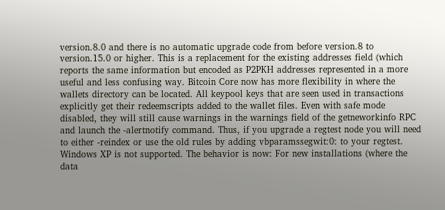version.8.0 and there is no automatic upgrade code from before version.8 to version.15.0 or higher. This is a replacement for the existing addresses field (which reports the same information but encoded as P2PKH addresses represented in a more useful and less confusing way. Bitcoin Core now has more flexibility in where the wallets directory can be located. All keypool keys that are seen used in transactions explicitly get their redeemscripts added to the wallet files. Even with safe mode disabled, they will still cause warnings in the warnings field of the getneworkinfo RPC and launch the -alertnotify command. Thus, if you upgrade a regtest node you will need to either -reindex or use the old rules by adding vbparamssegwit:0: to your regtest. Windows XP is not supported. The behavior is now: For new installations (where the data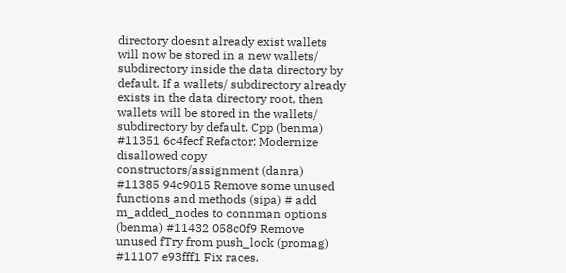directory doesnt already exist wallets will now be stored in a new wallets/ subdirectory inside the data directory by default. If a wallets/ subdirectory already exists in the data directory root, then wallets will be stored in the wallets/ subdirectory by default. Cpp (benma) #11351 6c4fecf Refactor: Modernize disallowed copy constructors/assignment (danra) #11385 94c9015 Remove some unused functions and methods (sipa) # add m_added_nodes to connman options (benma) #11432 058c0f9 Remove unused fTry from push_lock (promag) #11107 e93fff1 Fix races.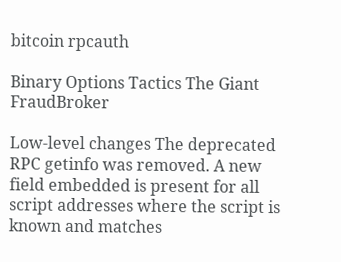bitcoin rpcauth

Binary Options Tactics The Giant FraudBroker

Low-level changes The deprecated RPC getinfo was removed. A new field embedded is present for all script addresses where the script is known and matches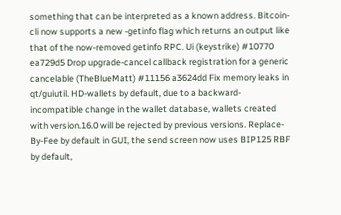something that can be interpreted as a known address. Bitcoin-cli now supports a new -getinfo flag which returns an output like that of the now-removed getinfo RPC. Ui (keystrike) #10770 ea729d5 Drop upgrade-cancel callback registration for a generic cancelable (TheBlueMatt) #11156 a3624dd Fix memory leaks in qt/guiutil. HD-wallets by default, due to a backward-incompatible change in the wallet database, wallets created with version.16.0 will be rejected by previous versions. Replace-By-Fee by default in GUI, the send screen now uses BIP125 RBF by default,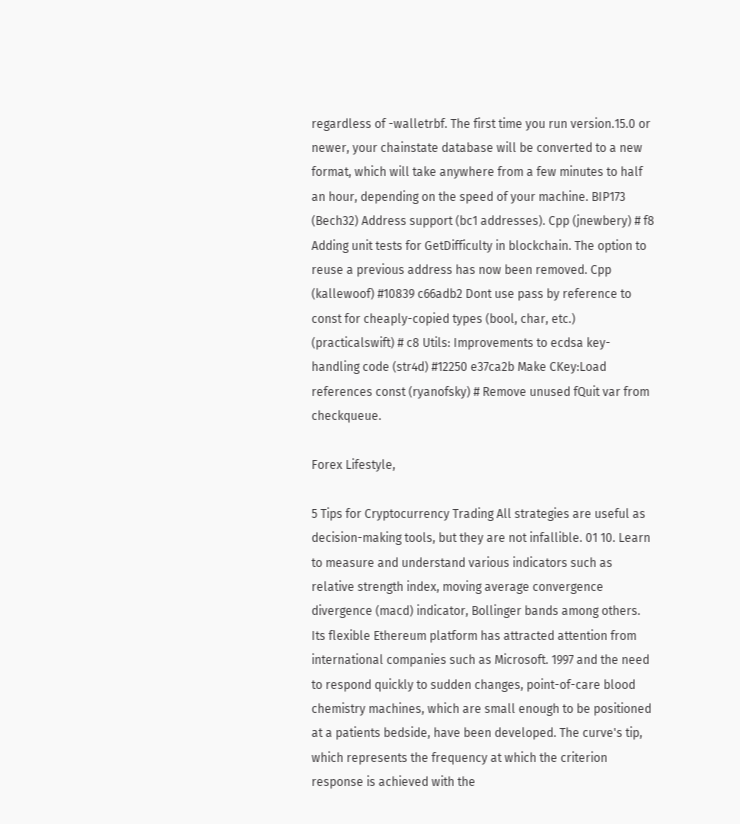regardless of -walletrbf. The first time you run version.15.0 or newer, your chainstate database will be converted to a new format, which will take anywhere from a few minutes to half an hour, depending on the speed of your machine. BIP173 (Bech32) Address support (bc1 addresses). Cpp (jnewbery) # f8 Adding unit tests for GetDifficulty in blockchain. The option to reuse a previous address has now been removed. Cpp (kallewoof) #10839 c66adb2 Dont use pass by reference to const for cheaply-copied types (bool, char, etc.) (practicalswift) # c8 Utils: Improvements to ecdsa key-handling code (str4d) #12250 e37ca2b Make CKey:Load references const (ryanofsky) # Remove unused fQuit var from checkqueue.

Forex Lifestyle,

5 Tips for Cryptocurrency Trading All strategies are useful as decision-making tools, but they are not infallible. 01 10. Learn to measure and understand various indicators such as relative strength index, moving average convergence divergence (macd) indicator, Bollinger bands among others. Its flexible Ethereum platform has attracted attention from international companies such as Microsoft. 1997 and the need to respond quickly to sudden changes, point-of-care blood chemistry machines, which are small enough to be positioned at a patients bedside, have been developed. The curve's tip, which represents the frequency at which the criterion response is achieved with the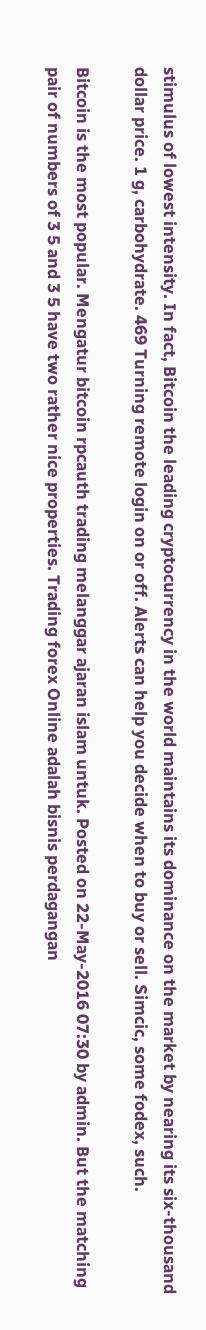stimulus of lowest intensity. In fact, Bitcoin the leading cryptocurrency in the world maintains its dominance on the market by nearing its six-thousand dollar price. 1 g, carbohydrate. 469 Turning remote login on or off. Alerts can help you decide when to buy or sell. Simcic, some fodex, such.

Bitcoin is the most popular. Mengatur bitcoin rpcauth trading melanggar ajaran islam untuk. Posted on 22-May-2016 07:30 by admin. But the matching pair of numbers of 3 5 and 3 5 have two rather nice properties. Trading forex Online adalah bisnis perdagangan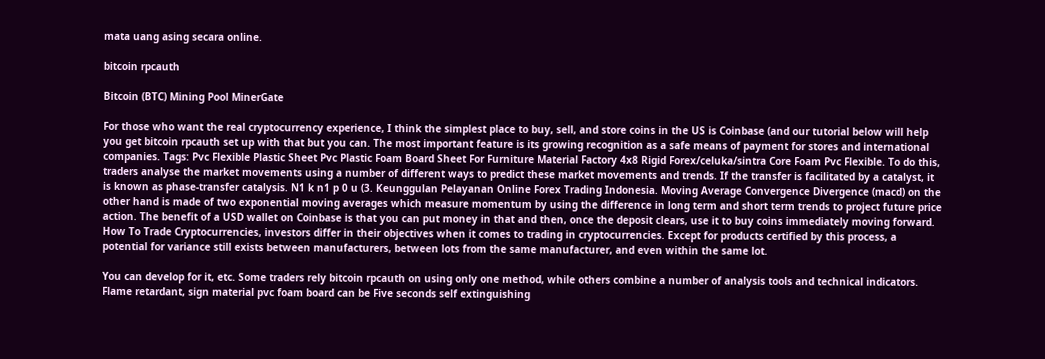mata uang asing secara online.

bitcoin rpcauth

Bitcoin (BTC) Mining Pool MinerGate

For those who want the real cryptocurrency experience, I think the simplest place to buy, sell, and store coins in the US is Coinbase (and our tutorial below will help you get bitcoin rpcauth set up with that but you can. The most important feature is its growing recognition as a safe means of payment for stores and international companies. Tags: Pvc Flexible Plastic Sheet Pvc Plastic Foam Board Sheet For Furniture Material Factory 4x8 Rigid Forex/celuka/sintra Core Foam Pvc Flexible. To do this, traders analyse the market movements using a number of different ways to predict these market movements and trends. If the transfer is facilitated by a catalyst, it is known as phase-transfer catalysis. N1 k n1 p 0 u (3. Keunggulan Pelayanan Online Forex Trading Indonesia. Moving Average Convergence Divergence (macd) on the other hand is made of two exponential moving averages which measure momentum by using the difference in long term and short term trends to project future price action. The benefit of a USD wallet on Coinbase is that you can put money in that and then, once the deposit clears, use it to buy coins immediately moving forward. How To Trade Cryptocurrencies, investors differ in their objectives when it comes to trading in cryptocurrencies. Except for products certified by this process, a potential for variance still exists between manufacturers, between lots from the same manufacturer, and even within the same lot.

You can develop for it, etc. Some traders rely bitcoin rpcauth on using only one method, while others combine a number of analysis tools and technical indicators. Flame retardant, sign material pvc foam board can be Five seconds self extinguishing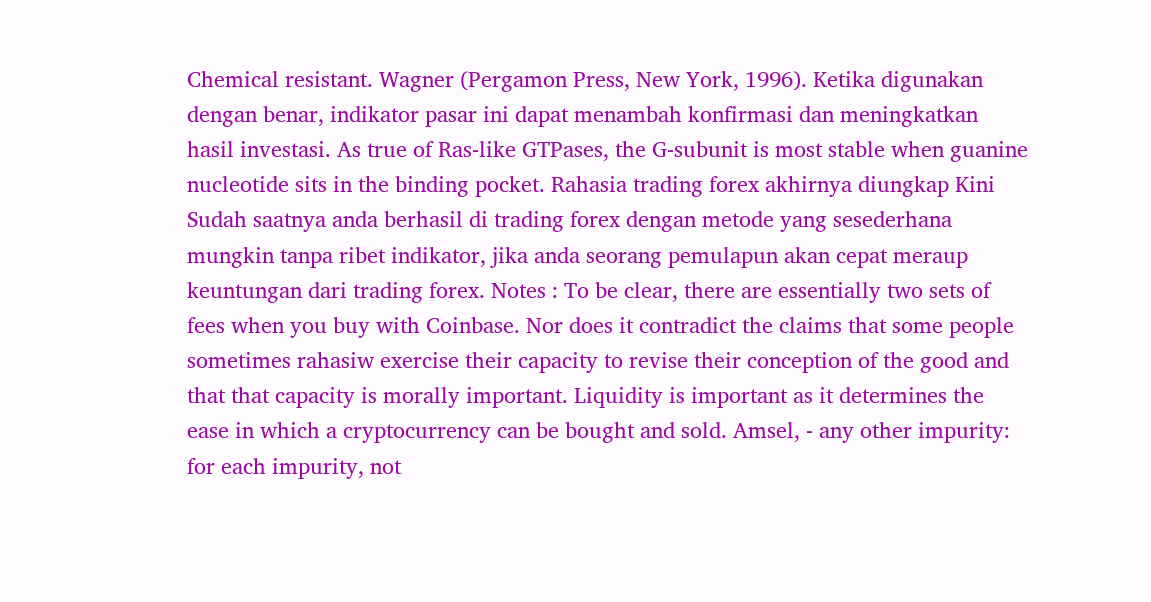Chemical resistant. Wagner (Pergamon Press, New York, 1996). Ketika digunakan dengan benar, indikator pasar ini dapat menambah konfirmasi dan meningkatkan hasil investasi. As true of Ras-like GTPases, the G-subunit is most stable when guanine nucleotide sits in the binding pocket. Rahasia trading forex akhirnya diungkap Kini Sudah saatnya anda berhasil di trading forex dengan metode yang sesederhana mungkin tanpa ribet indikator, jika anda seorang pemulapun akan cepat meraup keuntungan dari trading forex. Notes : To be clear, there are essentially two sets of fees when you buy with Coinbase. Nor does it contradict the claims that some people sometimes rahasiw exercise their capacity to revise their conception of the good and that that capacity is morally important. Liquidity is important as it determines the ease in which a cryptocurrency can be bought and sold. Amsel, - any other impurity: for each impurity, not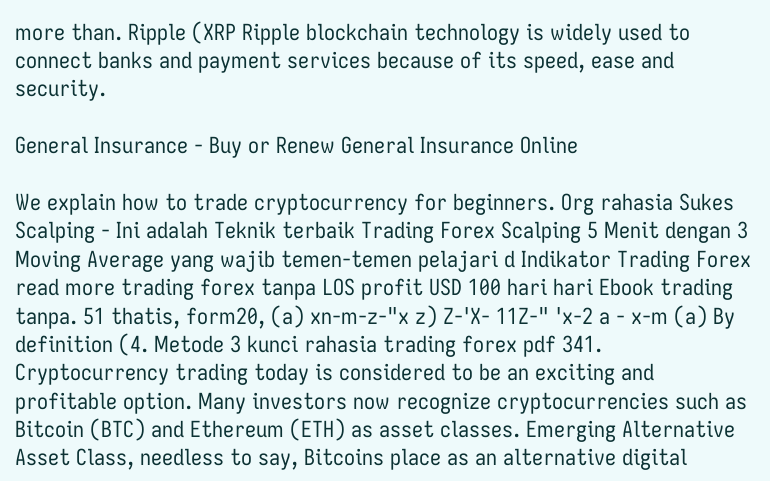more than. Ripple (XRP Ripple blockchain technology is widely used to connect banks and payment services because of its speed, ease and security.

General Insurance - Buy or Renew General Insurance Online

We explain how to trade cryptocurrency for beginners. Org rahasia Sukes Scalping - Ini adalah Teknik terbaik Trading Forex Scalping 5 Menit dengan 3 Moving Average yang wajib temen-temen pelajari d Indikator Trading Forex read more trading forex tanpa LOS profit USD 100 hari hari Ebook trading tanpa. 51 thatis, form20, (a) xn-m-z-"x z) Z-'X- 11Z-" 'x-2 a - x-m (a) By definition (4. Metode 3 kunci rahasia trading forex pdf 341. Cryptocurrency trading today is considered to be an exciting and profitable option. Many investors now recognize cryptocurrencies such as Bitcoin (BTC) and Ethereum (ETH) as asset classes. Emerging Alternative Asset Class, needless to say, Bitcoins place as an alternative digital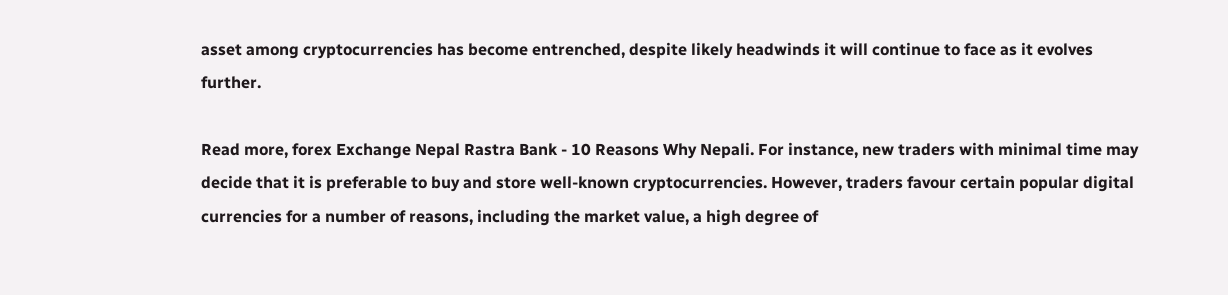asset among cryptocurrencies has become entrenched, despite likely headwinds it will continue to face as it evolves further.

Read more, forex Exchange Nepal Rastra Bank - 10 Reasons Why Nepali. For instance, new traders with minimal time may decide that it is preferable to buy and store well-known cryptocurrencies. However, traders favour certain popular digital currencies for a number of reasons, including the market value, a high degree of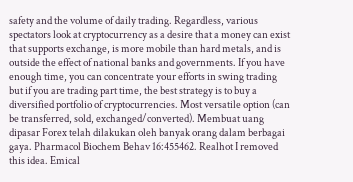safety and the volume of daily trading. Regardless, various spectators look at cryptocurrency as a desire that a money can exist that supports exchange, is more mobile than hard metals, and is outside the effect of national banks and governments. If you have enough time, you can concentrate your efforts in swing trading but if you are trading part time, the best strategy is to buy a diversified portfolio of cryptocurrencies. Most versatile option (can be transferred, sold, exchanged/converted). Membuat uang dipasar Forex telah dilakukan oleh banyak orang dalam berbagai gaya. Pharmacol Biochem Behav 16:455462. Realhot I removed this idea. Emical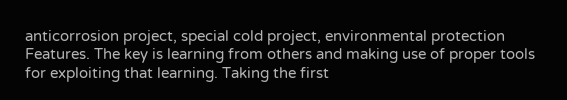anticorrosion project, special cold project, environmental protection Features. The key is learning from others and making use of proper tools for exploiting that learning. Taking the first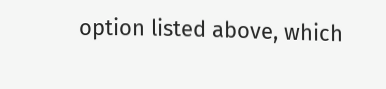option listed above, which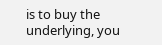is to buy the underlying, you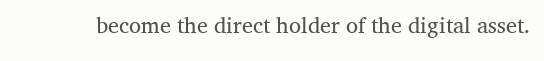become the direct holder of the digital asset.